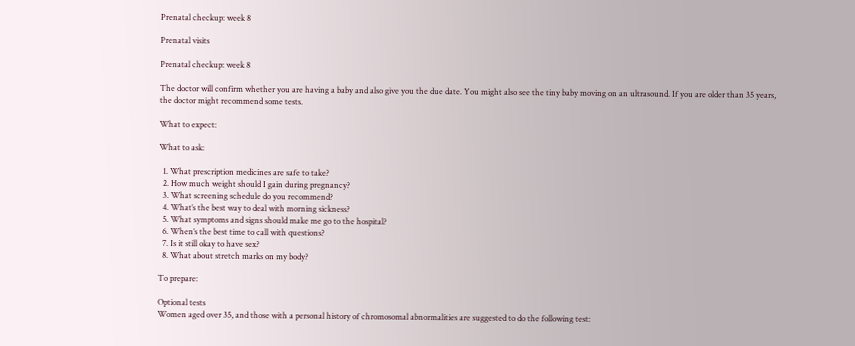Prenatal checkup: week 8

Prenatal visits

Prenatal checkup: week 8

The doctor will confirm whether you are having a baby and also give you the due date. You might also see the tiny baby moving on an ultrasound. If you are older than 35 years, the doctor might recommend some tests.

What to expect:

What to ask:

  1. What prescription medicines are safe to take?
  2. How much weight should I gain during pregnancy?
  3. What screening schedule do you recommend?
  4. What’s the best way to deal with morning sickness?
  5. What symptoms and signs should make me go to the hospital?
  6. When’s the best time to call with questions?
  7. Is it still okay to have sex?
  8. What about stretch marks on my body?

To prepare:

Optional tests
Women aged over 35, and those with a personal history of chromosomal abnormalities are suggested to do the following test: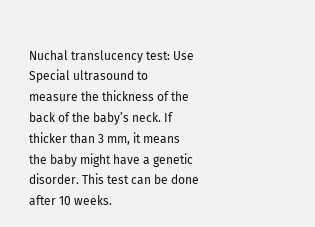Nuchal translucency test: Use Special ultrasound to measure the thickness of the back of the baby’s neck. If thicker than 3 mm, it means the baby might have a genetic disorder. This test can be done after 10 weeks.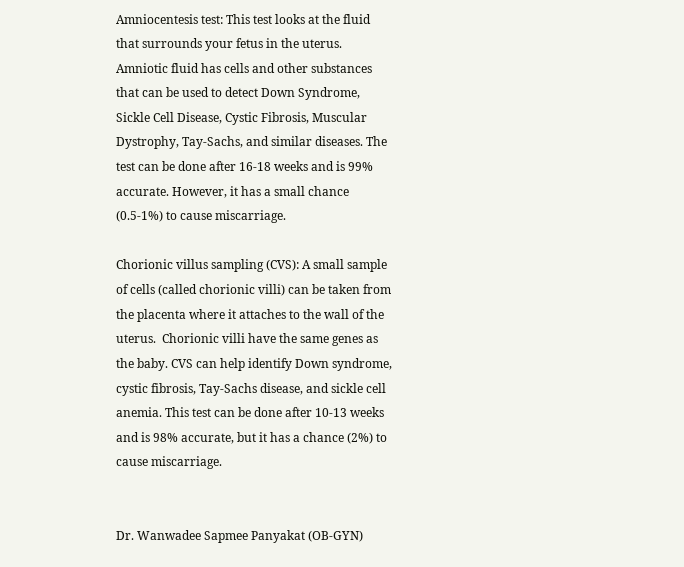Amniocentesis test: This test looks at the fluid that surrounds your fetus in the uterus. Amniotic fluid has cells and other substances that can be used to detect Down Syndrome, Sickle Cell Disease, Cystic Fibrosis, Muscular Dystrophy, Tay-Sachs, and similar diseases. The test can be done after 16-18 weeks and is 99% accurate. However, it has a small chance (0.5-1%) to cause miscarriage.

Chorionic villus sampling (CVS): A small sample of cells (called chorionic villi) can be taken from the placenta where it attaches to the wall of the uterus.  Chorionic villi have the same genes as the baby. CVS can help identify Down syndrome, cystic fibrosis, Tay-Sachs disease, and sickle cell anemia. This test can be done after 10-13 weeks and is 98% accurate, but it has a chance (2%) to cause miscarriage.


Dr. Wanwadee Sapmee Panyakat (OB-GYN)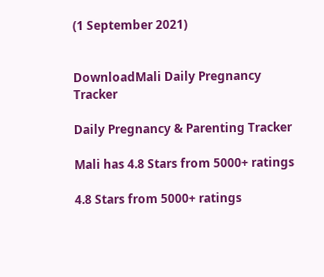(1 September 2021)


DownloadMali Daily Pregnancy Tracker

Daily Pregnancy & Parenting Tracker

Mali has 4.8 Stars from 5000+ ratings

4.8 Stars from 5000+ ratings